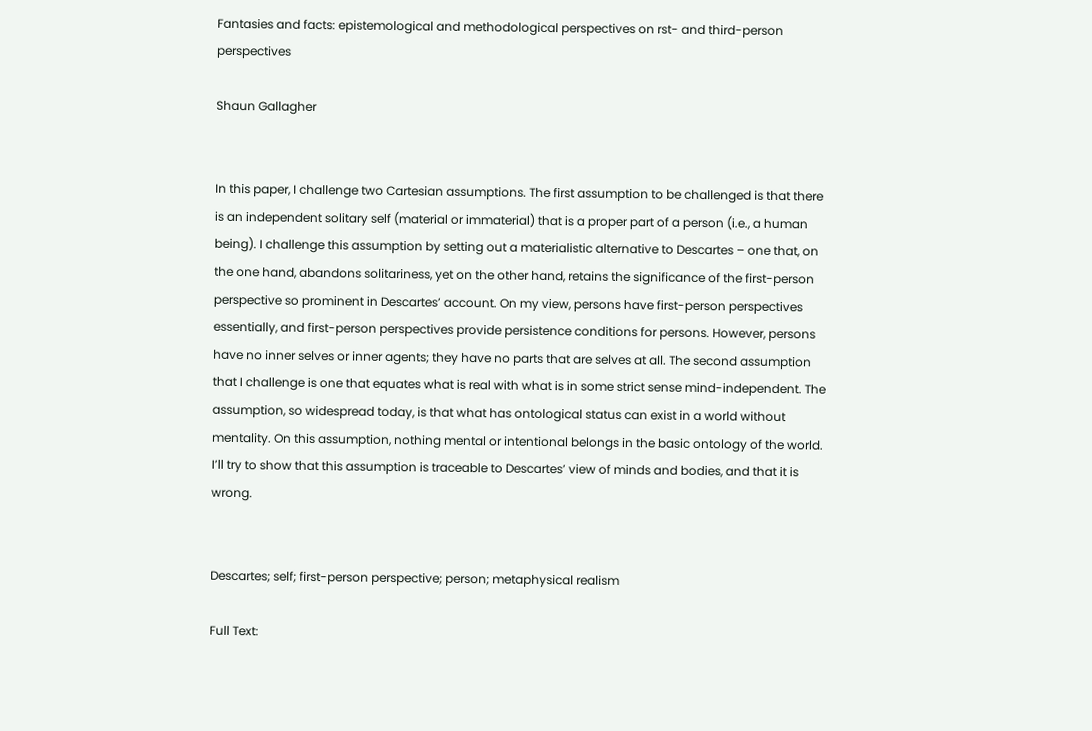Fantasies and facts: epistemological and methodological perspectives on rst- and third-person perspectives

Shaun Gallagher


In this paper, I challenge two Cartesian assumptions. The first assumption to be challenged is that there is an independent solitary self (material or immaterial) that is a proper part of a person (i.e., a human being). I challenge this assumption by setting out a materialistic alternative to Descartes – one that, on the one hand, abandons solitariness, yet on the other hand, retains the significance of the first-person perspective so prominent in Descartes’ account. On my view, persons have first-person perspectives essentially, and first-person perspectives provide persistence conditions for persons. However, persons have no inner selves or inner agents; they have no parts that are selves at all. The second assumption that I challenge is one that equates what is real with what is in some strict sense mind-independent. The assumption, so widespread today, is that what has ontological status can exist in a world without mentality. On this assumption, nothing mental or intentional belongs in the basic ontology of the world. I’ll try to show that this assumption is traceable to Descartes’ view of minds and bodies, and that it is wrong.


Descartes; self; first-person perspective; person; metaphysical realism

Full Text: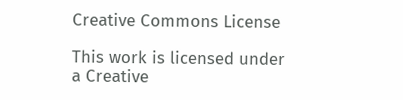Creative Commons License

This work is licensed under a Creative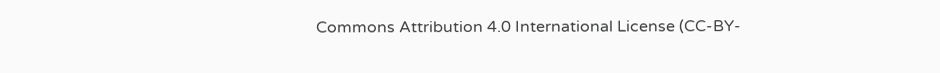Commons Attribution 4.0 International License (CC-BY-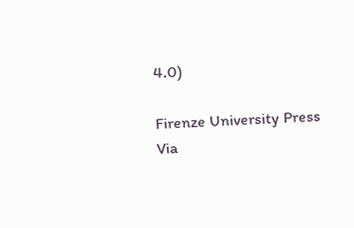4.0)

Firenze University Press
Via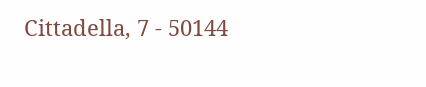Cittadella, 7 - 50144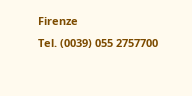Firenze
Tel. (0039) 055 2757700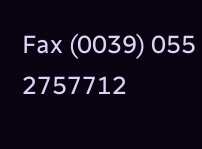Fax (0039) 055 2757712